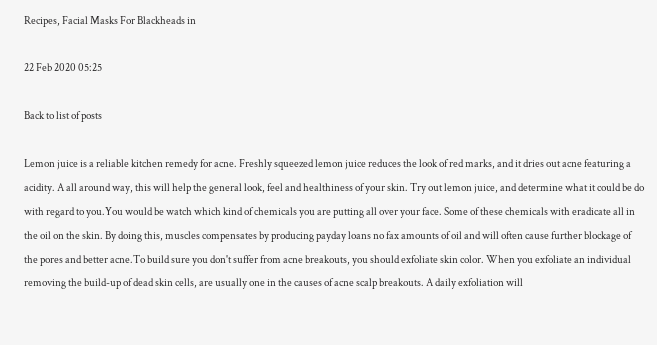Recipes, Facial Masks For Blackheads in

22 Feb 2020 05:25

Back to list of posts

Lemon juice is a reliable kitchen remedy for acne. Freshly squeezed lemon juice reduces the look of red marks, and it dries out acne featuring a acidity. A all around way, this will help the general look, feel and healthiness of your skin. Try out lemon juice, and determine what it could be do with regard to you.You would be watch which kind of chemicals you are putting all over your face. Some of these chemicals with eradicate all in the oil on the skin. By doing this, muscles compensates by producing payday loans no fax amounts of oil and will often cause further blockage of the pores and better acne.To build sure you don't suffer from acne breakouts, you should exfoliate skin color. When you exfoliate an individual removing the build-up of dead skin cells, are usually one in the causes of acne scalp breakouts. A daily exfoliation will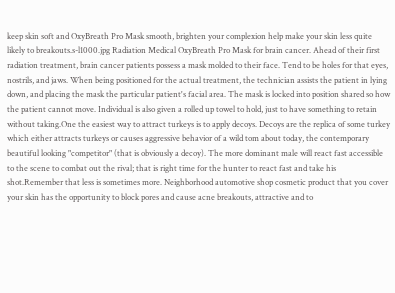keep skin soft and OxyBreath Pro Mask smooth, brighten your complexion help make your skin less quite likely to breakouts.s-l1000.jpg Radiation Medical OxyBreath Pro Mask for brain cancer. Ahead of their first radiation treatment, brain cancer patients possess a mask molded to their face. Tend to be holes for that eyes, nostrils, and jaws. When being positioned for the actual treatment, the technician assists the patient in lying down, and placing the mask the particular patient's facial area. The mask is locked into position shared so how the patient cannot move. Individual is also given a rolled up towel to hold, just to have something to retain without taking.One the easiest way to attract turkeys is to apply decoys. Decoys are the replica of some turkey which either attracts turkeys or causes aggressive behavior of a wild tom about today, the contemporary beautiful looking "competitor" (that is obviously a decoy). The more dominant male will react fast accessible to the scene to combat out the rival; that is right time for the hunter to react fast and take his shot.Remember that less is sometimes more. Neighborhood automotive shop cosmetic product that you cover your skin has the opportunity to block pores and cause acne breakouts, attractive and to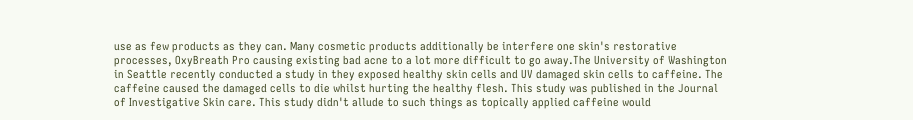use as few products as they can. Many cosmetic products additionally be interfere one skin's restorative processes, OxyBreath Pro causing existing bad acne to a lot more difficult to go away.The University of Washington in Seattle recently conducted a study in they exposed healthy skin cells and UV damaged skin cells to caffeine. The caffeine caused the damaged cells to die whilst hurting the healthy flesh. This study was published in the Journal of Investigative Skin care. This study didn't allude to such things as topically applied caffeine would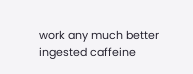work any much better ingested caffeine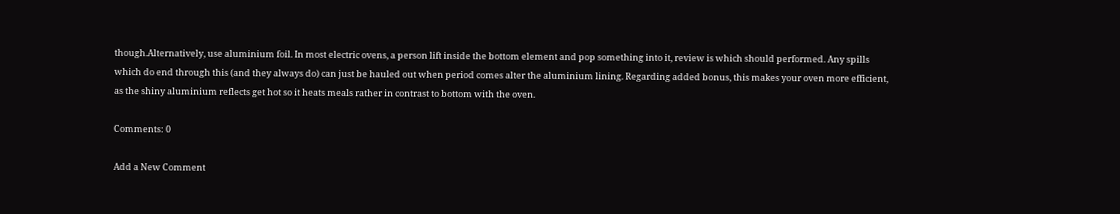though.Alternatively, use aluminium foil. In most electric ovens, a person lift inside the bottom element and pop something into it, review is which should performed. Any spills which do end through this (and they always do) can just be hauled out when period comes alter the aluminium lining. Regarding added bonus, this makes your oven more efficient, as the shiny aluminium reflects get hot so it heats meals rather in contrast to bottom with the oven.

Comments: 0

Add a New Comment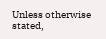Unless otherwise stated,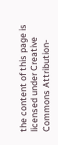the content of this page is licensed under Creative Commons Attribution-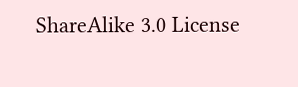ShareAlike 3.0 License